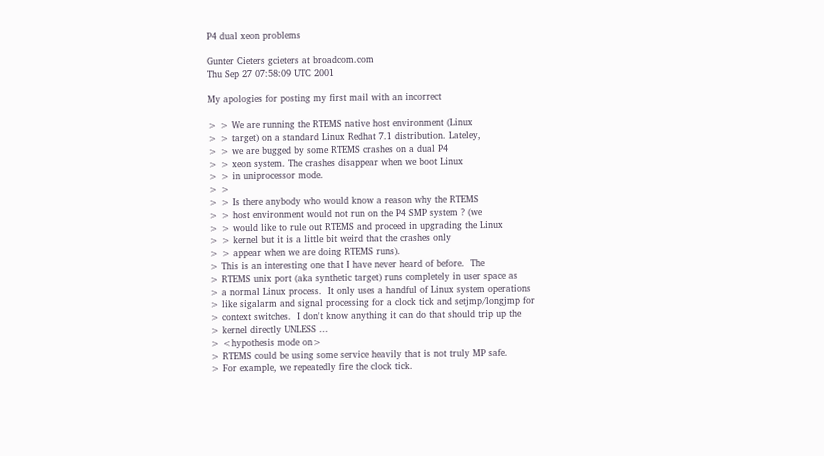P4 dual xeon problems

Gunter Cieters gcieters at broadcom.com
Thu Sep 27 07:58:09 UTC 2001

My apologies for posting my first mail with an incorrect

> > We are running the RTEMS native host environment (Linux
> > target) on a standard Linux Redhat 7.1 distribution. Lateley,
> > we are bugged by some RTEMS crashes on a dual P4
> > xeon system. The crashes disappear when we boot Linux
> > in uniprocessor mode.
> >
> > Is there anybody who would know a reason why the RTEMS
> > host environment would not run on the P4 SMP system ? (we
> > would like to rule out RTEMS and proceed in upgrading the Linux
> > kernel but it is a little bit weird that the crashes only
> > appear when we are doing RTEMS runs).
> This is an interesting one that I have never heard of before.  The
> RTEMS unix port (aka synthetic target) runs completely in user space as
> a normal Linux process.  It only uses a handful of Linux system operations
> like sigalarm and signal processing for a clock tick and setjmp/longjmp for
> context switches.  I don't know anything it can do that should trip up the
> kernel directly UNLESS ...
> <hypothesis mode on>
> RTEMS could be using some service heavily that is not truly MP safe.
> For example, we repeatedly fire the clock tick.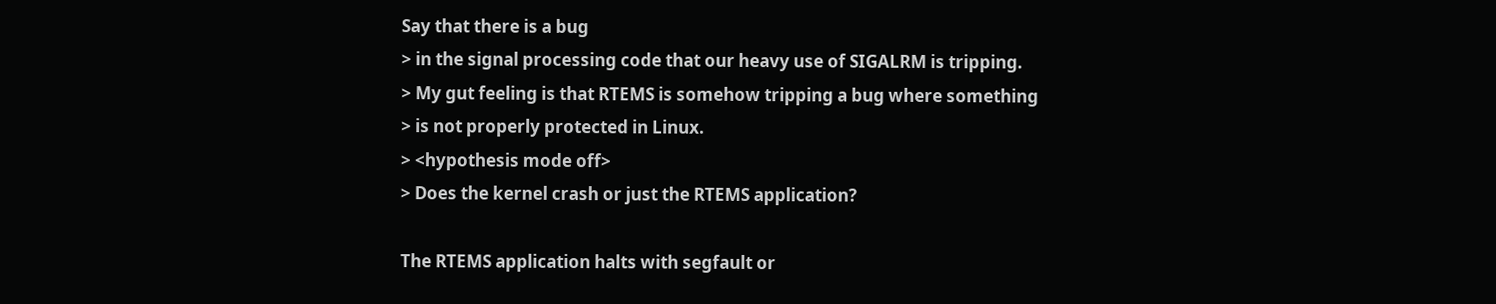Say that there is a bug
> in the signal processing code that our heavy use of SIGALRM is tripping.
> My gut feeling is that RTEMS is somehow tripping a bug where something
> is not properly protected in Linux.
> <hypothesis mode off>
> Does the kernel crash or just the RTEMS application?

The RTEMS application halts with segfault or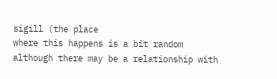sigill (the place
where this happens is a bit random although there may be a relationship with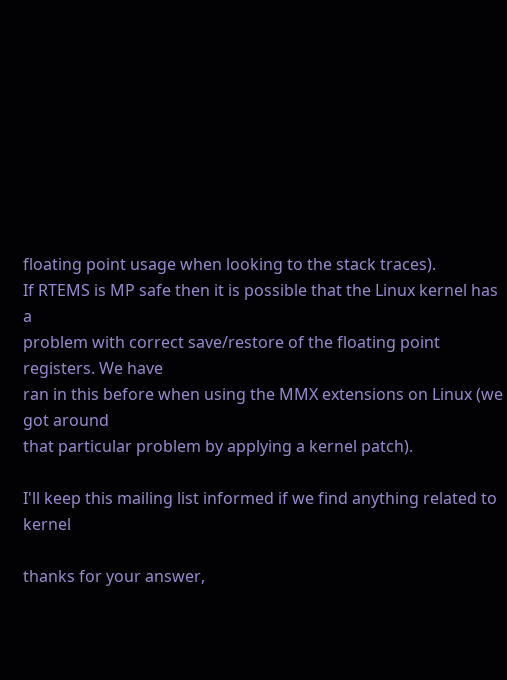floating point usage when looking to the stack traces).
If RTEMS is MP safe then it is possible that the Linux kernel has a
problem with correct save/restore of the floating point registers. We have
ran in this before when using the MMX extensions on Linux (we got around
that particular problem by applying a kernel patch).

I'll keep this mailing list informed if we find anything related to kernel

thanks for your answer,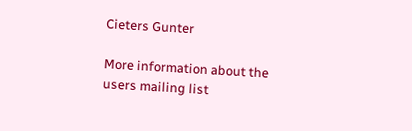Cieters Gunter

More information about the users mailing list